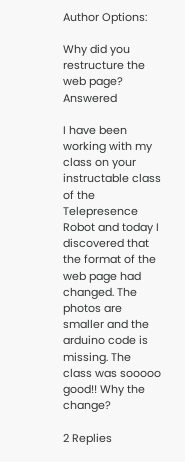Author Options:

Why did you restructure the web page? Answered

I have been working with my class on your instructable class of the Telepresence Robot and today I discovered that the format of the web page had changed. The photos are smaller and the arduino code is missing. The class was sooooo good!! Why the change?

2 Replies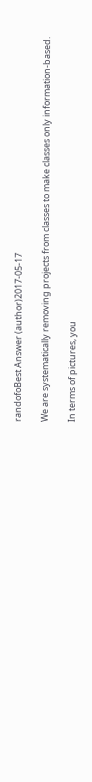randofoBest Answer (author)2017-05-17

We are systematically removing projects from classes to make classes only information-based.

In terms of pictures, you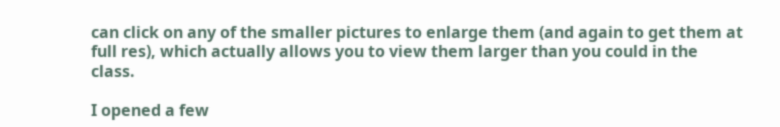can click on any of the smaller pictures to enlarge them (and again to get them at full res), which actually allows you to view them larger than you could in the class.

I opened a few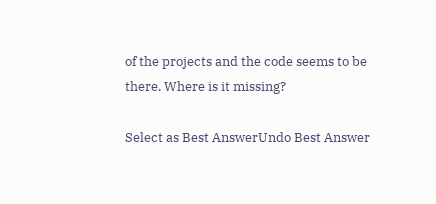of the projects and the code seems to be there. Where is it missing?

Select as Best AnswerUndo Best Answer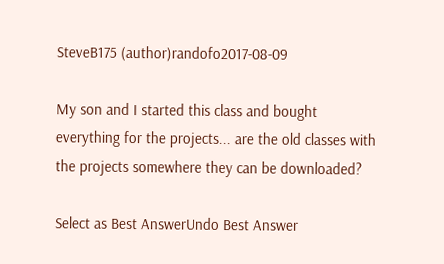SteveB175 (author)randofo2017-08-09

My son and I started this class and bought everything for the projects... are the old classes with the projects somewhere they can be downloaded?

Select as Best AnswerUndo Best Answer